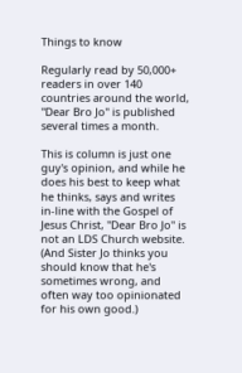Things to know

Regularly read by 50,000+ readers in over 140 countries around the world, "Dear Bro Jo" is published several times a month.

This is column is just one guy's opinion, and while he does his best to keep what he thinks, says and writes in-line with the Gospel of Jesus Christ, "Dear Bro Jo" is not an LDS Church website. (And Sister Jo thinks you should know that he's sometimes wrong, and often way too opinionated for his own good.)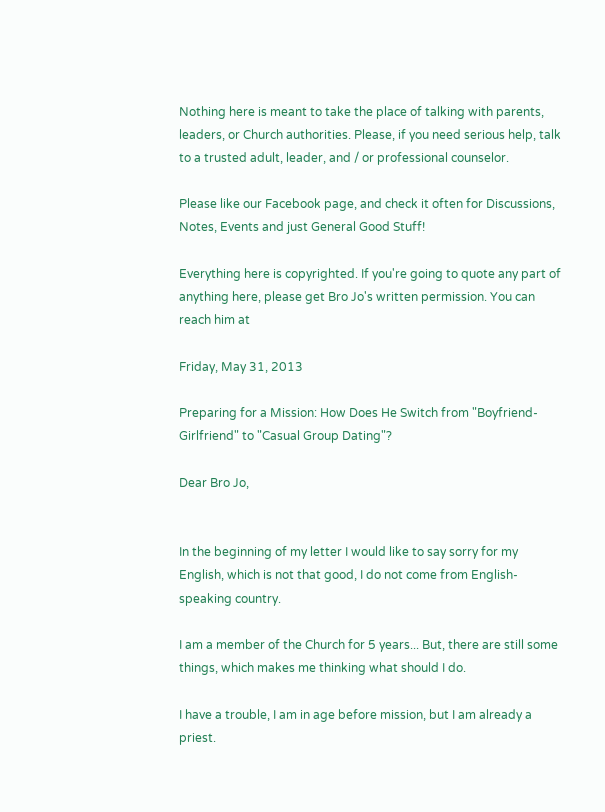Nothing here is meant to take the place of talking with parents, leaders, or Church authorities. Please, if you need serious help, talk to a trusted adult, leader, and / or professional counselor.

Please like our Facebook page, and check it often for Discussions, Notes, Events and just General Good Stuff!

Everything here is copyrighted. If you're going to quote any part of anything here, please get Bro Jo's written permission. You can reach him at

Friday, May 31, 2013

Preparing for a Mission: How Does He Switch from "Boyfriend-Girlfriend" to "Casual Group Dating"?

Dear Bro Jo,


In the beginning of my letter I would like to say sorry for my English, which is not that good, I do not come from English-speaking country.

I am a member of the Church for 5 years... But, there are still some things, which makes me thinking what should I do.

I have a trouble, I am in age before mission, but I am already a priest.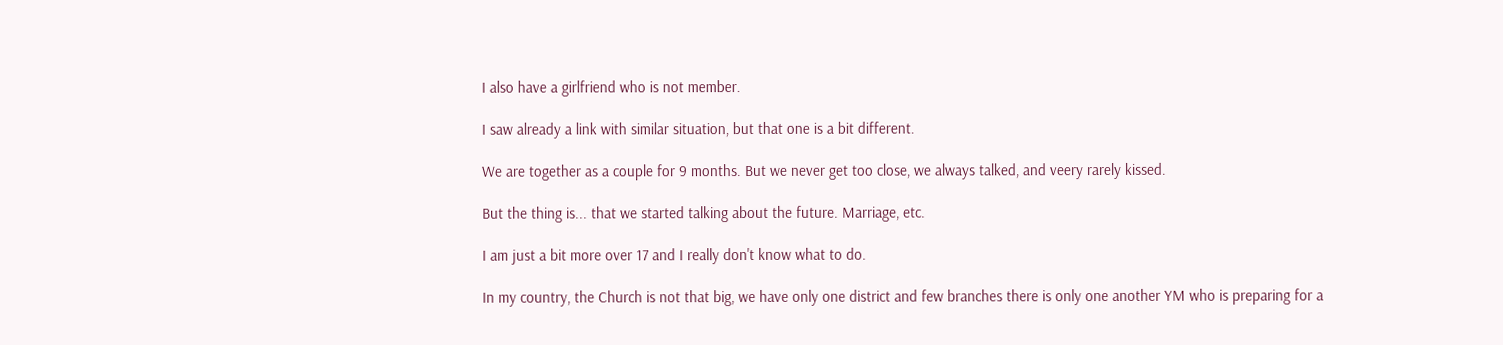I also have a girlfriend who is not member.

I saw already a link with similar situation, but that one is a bit different.

We are together as a couple for 9 months. But we never get too close, we always talked, and veery rarely kissed.

But the thing is... that we started talking about the future. Marriage, etc.

I am just a bit more over 17 and I really don't know what to do.

In my country, the Church is not that big, we have only one district and few branches there is only one another YM who is preparing for a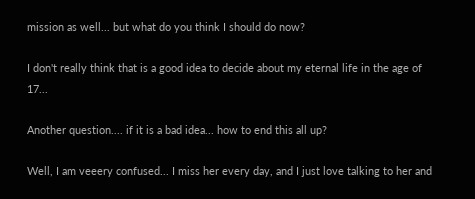mission as well... but what do you think I should do now?

I don't really think that is a good idea to decide about my eternal life in the age of 17...

Another question.... if it is a bad idea... how to end this all up?

Well, I am veeery confused... I miss her every day, and I just love talking to her and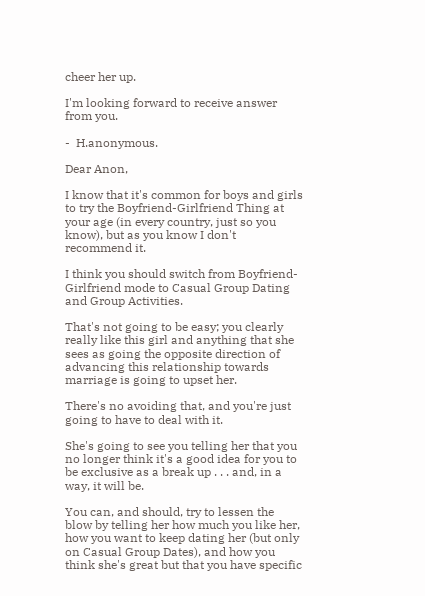cheer her up.

I'm looking forward to receive answer from you.

-  H.anonymous.

Dear Anon,

I know that it's common for boys and girls to try the Boyfriend-Girlfriend Thing at your age (in every country, just so you know), but as you know I don't recommend it.

I think you should switch from Boyfriend-Girlfriend mode to Casual Group Dating and Group Activities.

That's not going to be easy; you clearly really like this girl and anything that she sees as going the opposite direction of advancing this relationship towards marriage is going to upset her.

There's no avoiding that, and you're just going to have to deal with it.

She's going to see you telling her that you no longer think it's a good idea for you to be exclusive as a break up . . . and, in a way, it will be.

You can, and should, try to lessen the blow by telling her how much you like her, how you want to keep dating her (but only on Casual Group Dates), and how you think she's great but that you have specific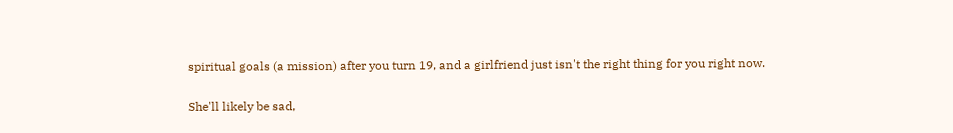spiritual goals (a mission) after you turn 19, and a girlfriend just isn't the right thing for you right now.

She'll likely be sad,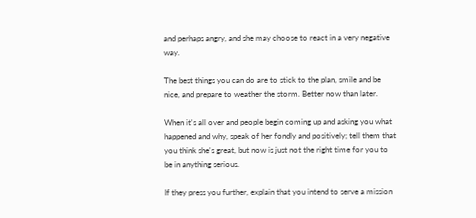and perhaps angry, and she may choose to react in a very negative way.

The best things you can do are to stick to the plan, smile and be nice, and prepare to weather the storm. Better now than later.

When it's all over and people begin coming up and asking you what happened and why, speak of her fondly and positively; tell them that you think she's great, but now is just not the right time for you to be in anything serious.

If they press you further, explain that you intend to serve a mission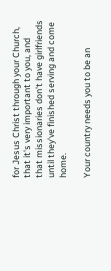for Jesus Christ through your Church, that it's very important to you, and that missionaries don't have girlfriends until they've finished serving and come home.

Your country needs you to be an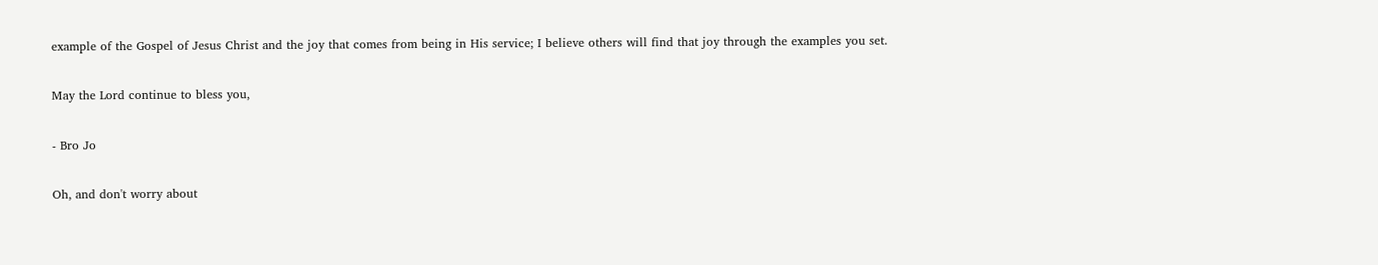example of the Gospel of Jesus Christ and the joy that comes from being in His service; I believe others will find that joy through the examples you set.

May the Lord continue to bless you,

- Bro Jo

Oh, and don't worry about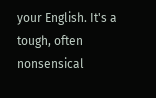your English. It's a tough, often nonsensical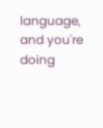language, and you're doing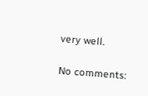very well.

No comments: